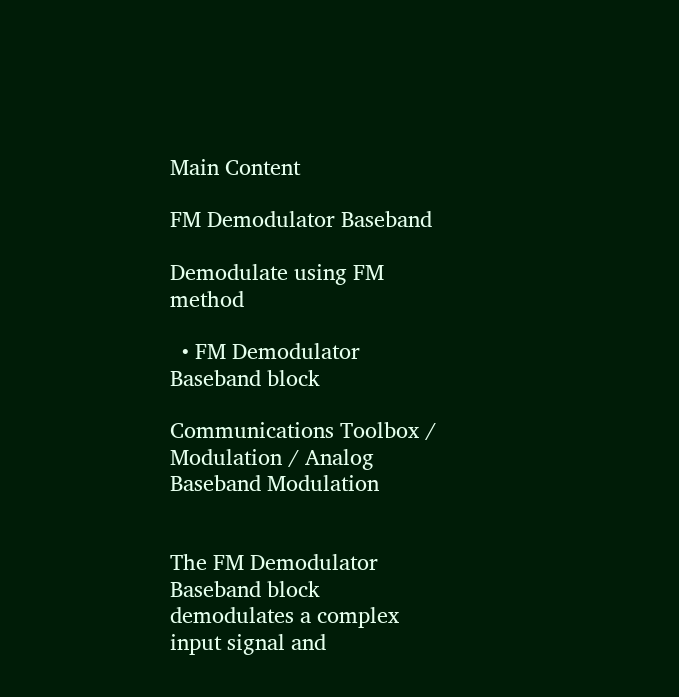Main Content

FM Demodulator Baseband

Demodulate using FM method

  • FM Demodulator Baseband block

Communications Toolbox / Modulation / Analog Baseband Modulation


The FM Demodulator Baseband block demodulates a complex input signal and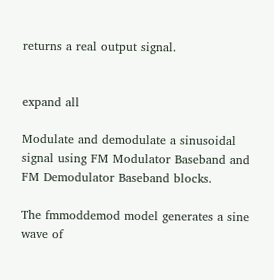returns a real output signal.


expand all

Modulate and demodulate a sinusoidal signal using FM Modulator Baseband and FM Demodulator Baseband blocks.

The fmmoddemod model generates a sine wave of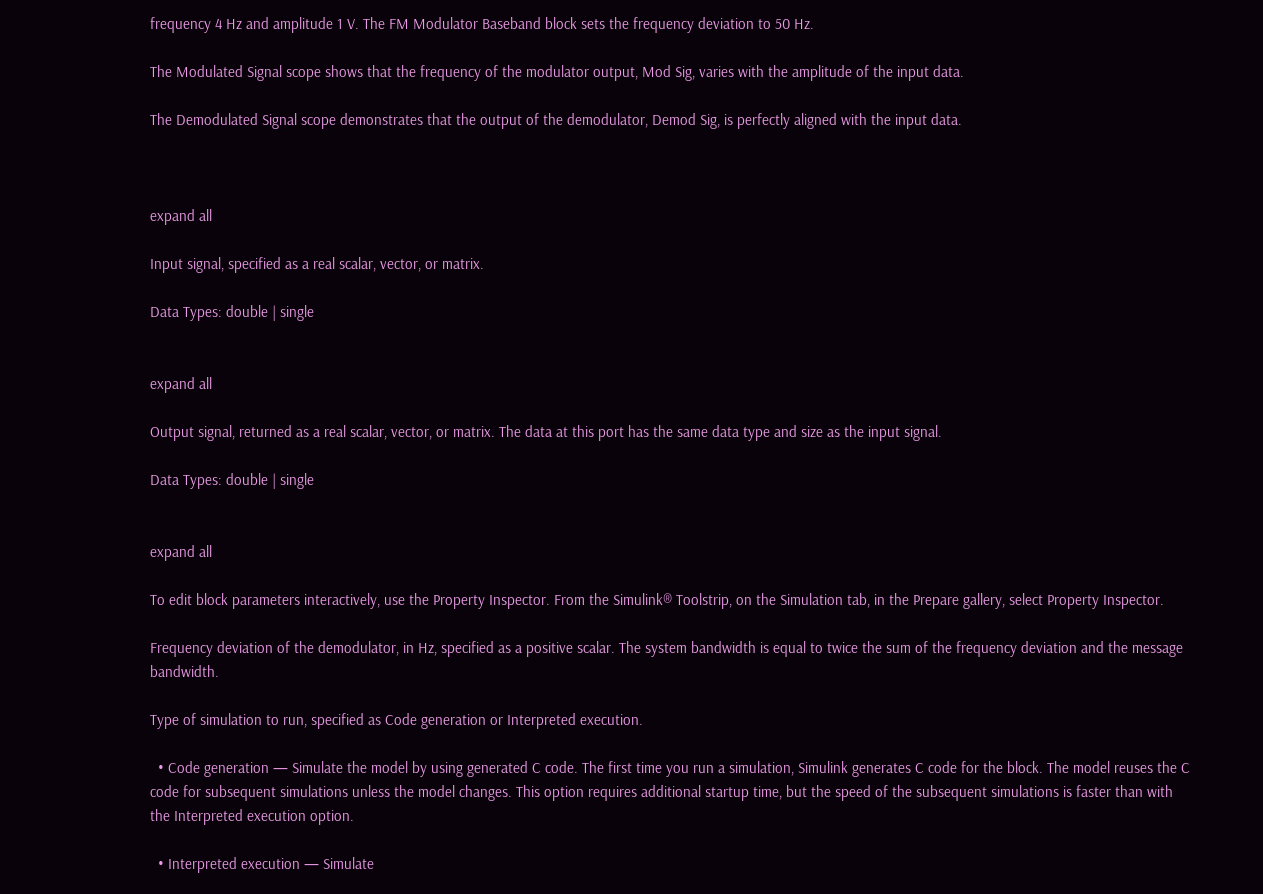frequency 4 Hz and amplitude 1 V. The FM Modulator Baseband block sets the frequency deviation to 50 Hz.

The Modulated Signal scope shows that the frequency of the modulator output, Mod Sig, varies with the amplitude of the input data.

The Demodulated Signal scope demonstrates that the output of the demodulator, Demod Sig, is perfectly aligned with the input data.



expand all

Input signal, specified as a real scalar, vector, or matrix.

Data Types: double | single


expand all

Output signal, returned as a real scalar, vector, or matrix. The data at this port has the same data type and size as the input signal.

Data Types: double | single


expand all

To edit block parameters interactively, use the Property Inspector. From the Simulink® Toolstrip, on the Simulation tab, in the Prepare gallery, select Property Inspector.

Frequency deviation of the demodulator, in Hz, specified as a positive scalar. The system bandwidth is equal to twice the sum of the frequency deviation and the message bandwidth.

Type of simulation to run, specified as Code generation or Interpreted execution.

  • Code generation — Simulate the model by using generated C code. The first time you run a simulation, Simulink generates C code for the block. The model reuses the C code for subsequent simulations unless the model changes. This option requires additional startup time, but the speed of the subsequent simulations is faster than with the Interpreted execution option.

  • Interpreted execution — Simulate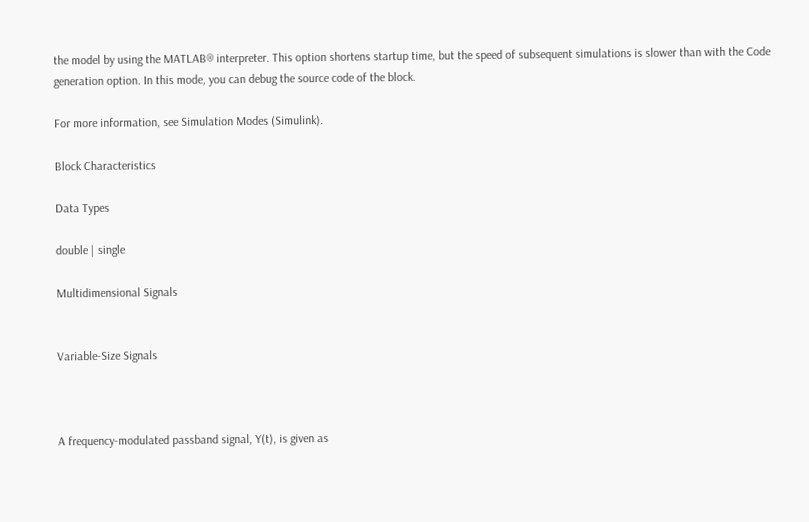the model by using the MATLAB® interpreter. This option shortens startup time, but the speed of subsequent simulations is slower than with the Code generation option. In this mode, you can debug the source code of the block.

For more information, see Simulation Modes (Simulink).

Block Characteristics

Data Types

double | single

Multidimensional Signals


Variable-Size Signals



A frequency-modulated passband signal, Y(t), is given as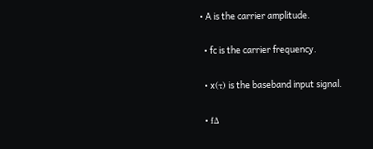• A is the carrier amplitude.

  • fc is the carrier frequency.

  • x(τ) is the baseband input signal.

  • fΔ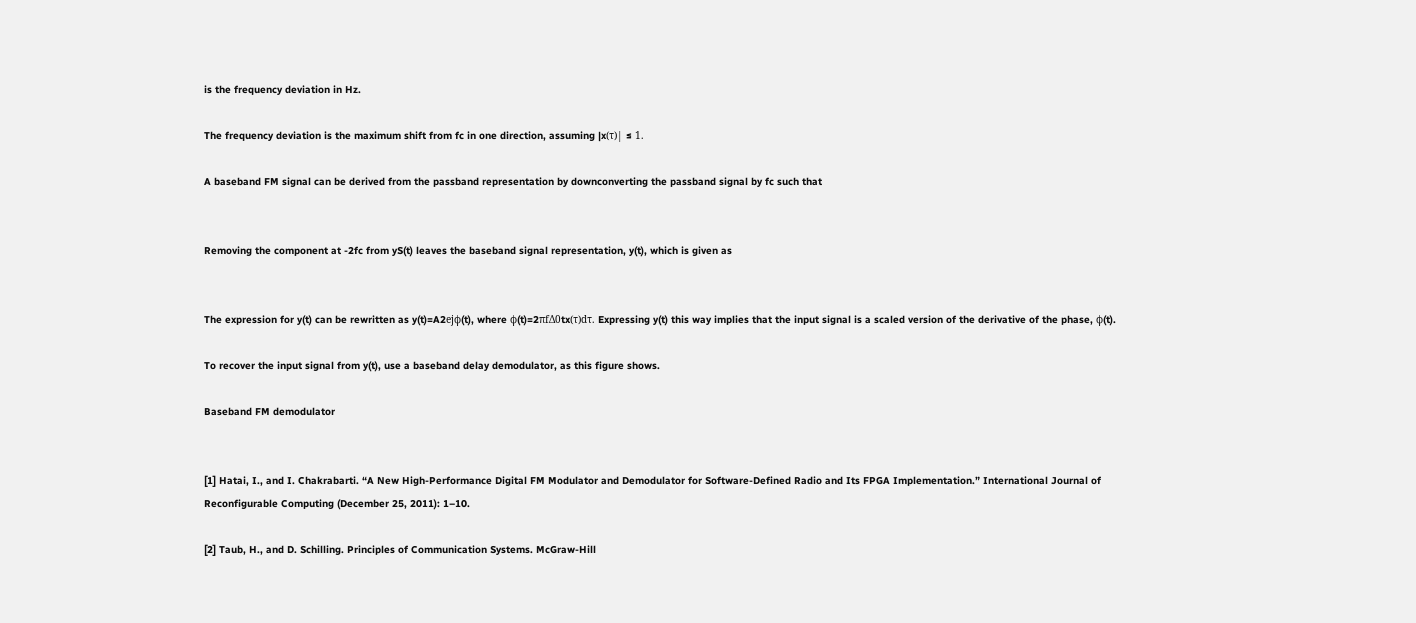is the frequency deviation in Hz.

The frequency deviation is the maximum shift from fc in one direction, assuming |x(τ)| ≤ 1.

A baseband FM signal can be derived from the passband representation by downconverting the passband signal by fc such that


Removing the component at -2fc from yS(t) leaves the baseband signal representation, y(t), which is given as


The expression for y(t) can be rewritten as y(t)=A2ejϕ(t), where ϕ(t)=2πfΔ0tx(τ)dτ. Expressing y(t) this way implies that the input signal is a scaled version of the derivative of the phase, ϕ(t).

To recover the input signal from y(t), use a baseband delay demodulator, as this figure shows.

Baseband FM demodulator


[1] Hatai, I., and I. Chakrabarti. “A New High-Performance Digital FM Modulator and Demodulator for Software-Defined Radio and Its FPGA Implementation.” International Journal of Reconfigurable Computing (December 25, 2011): 1–10.

[2] Taub, H., and D. Schilling. Principles of Communication Systems. McGraw-Hill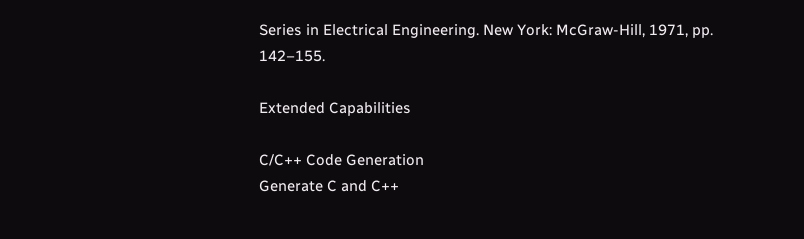Series in Electrical Engineering. New York: McGraw-Hill, 1971, pp. 142–155.

Extended Capabilities

C/C++ Code Generation
Generate C and C++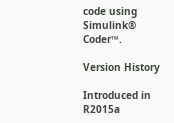code using Simulink® Coder™.

Version History

Introduced in R2015a